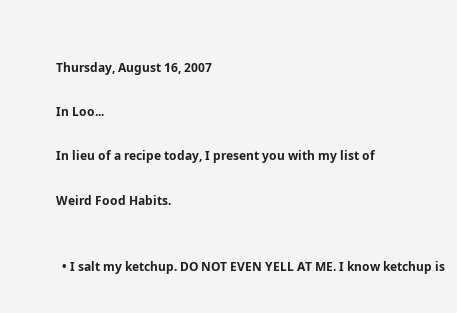Thursday, August 16, 2007

In Loo...

In lieu of a recipe today, I present you with my list of

Weird Food Habits.


  • I salt my ketchup. DO NOT EVEN YELL AT ME. I know ketchup is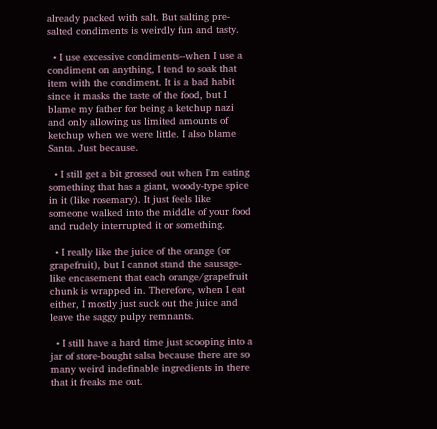already packed with salt. But salting pre-salted condiments is weirdly fun and tasty.

  • I use excessive condiments--when I use a condiment on anything, I tend to soak that item with the condiment. It is a bad habit since it masks the taste of the food, but I blame my father for being a ketchup nazi and only allowing us limited amounts of ketchup when we were little. I also blame Santa. Just because.

  • I still get a bit grossed out when I'm eating something that has a giant, woody-type spice in it (like rosemary). It just feels like someone walked into the middle of your food and rudely interrupted it or something.

  • I really like the juice of the orange (or grapefruit), but I cannot stand the sausage-like encasement that each orange/grapefruit chunk is wrapped in. Therefore, when I eat either, I mostly just suck out the juice and leave the saggy pulpy remnants.

  • I still have a hard time just scooping into a jar of store-bought salsa because there are so many weird indefinable ingredients in there that it freaks me out.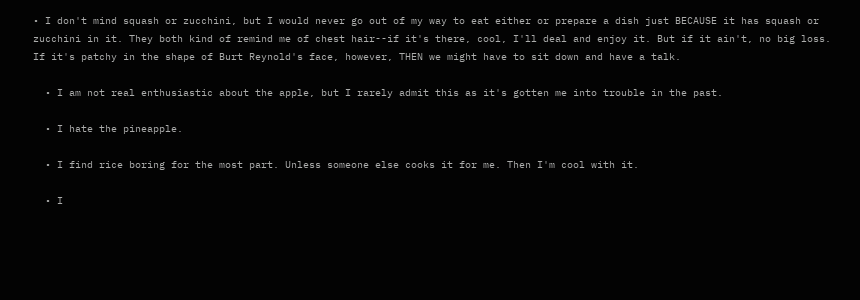• I don't mind squash or zucchini, but I would never go out of my way to eat either or prepare a dish just BECAUSE it has squash or zucchini in it. They both kind of remind me of chest hair--if it's there, cool, I'll deal and enjoy it. But if it ain't, no big loss. If it's patchy in the shape of Burt Reynold's face, however, THEN we might have to sit down and have a talk.

  • I am not real enthusiastic about the apple, but I rarely admit this as it's gotten me into trouble in the past.

  • I hate the pineapple.

  • I find rice boring for the most part. Unless someone else cooks it for me. Then I'm cool with it.

  • I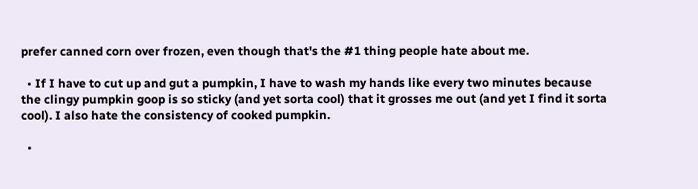prefer canned corn over frozen, even though that's the #1 thing people hate about me.

  • If I have to cut up and gut a pumpkin, I have to wash my hands like every two minutes because the clingy pumpkin goop is so sticky (and yet sorta cool) that it grosses me out (and yet I find it sorta cool). I also hate the consistency of cooked pumpkin.

  •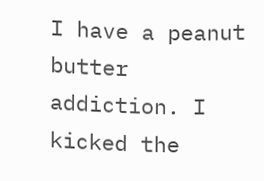I have a peanut butter addiction. I kicked the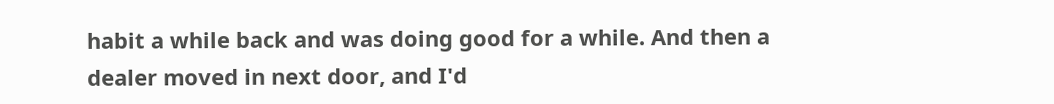habit a while back and was doing good for a while. And then a dealer moved in next door, and I'd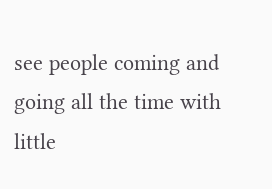see people coming and going all the time with little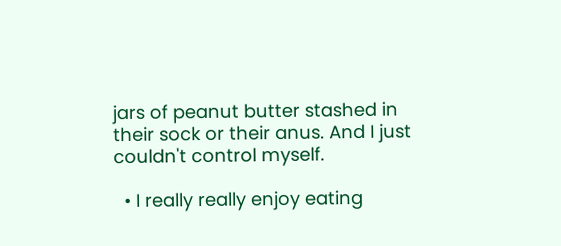jars of peanut butter stashed in their sock or their anus. And I just couldn't control myself.

  • I really really enjoy eating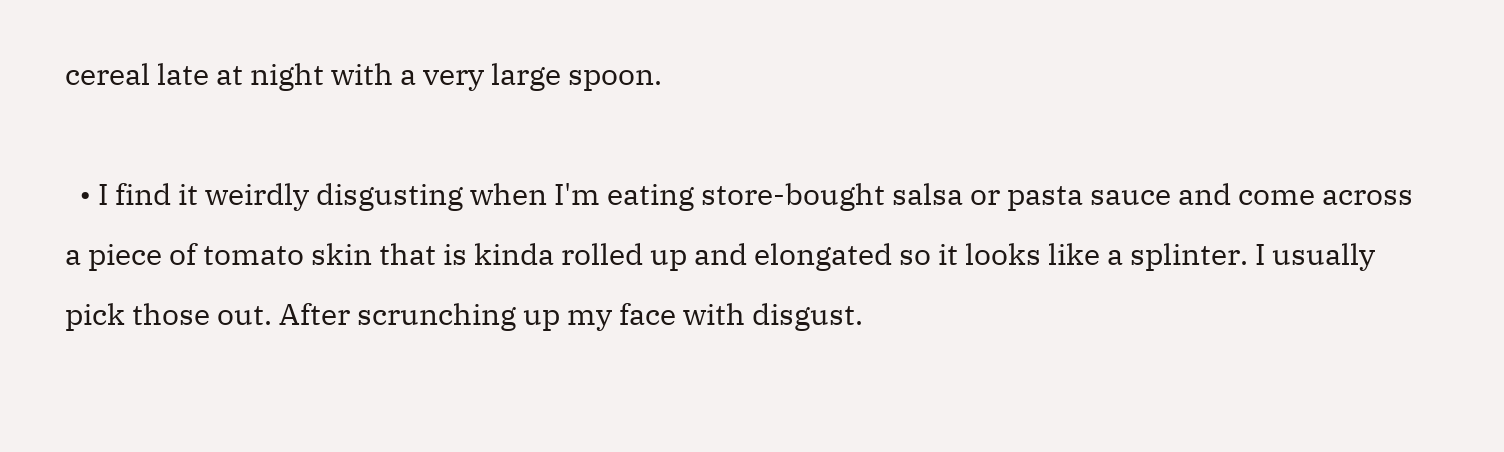cereal late at night with a very large spoon.

  • I find it weirdly disgusting when I'm eating store-bought salsa or pasta sauce and come across a piece of tomato skin that is kinda rolled up and elongated so it looks like a splinter. I usually pick those out. After scrunching up my face with disgust.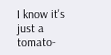I know it's just a tomato-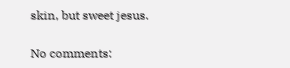skin, but sweet jesus.

No comments: